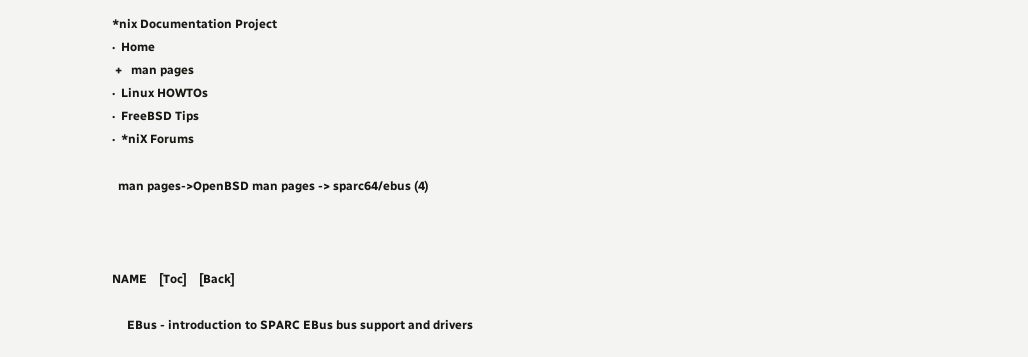*nix Documentation Project
·  Home
 +   man pages
·  Linux HOWTOs
·  FreeBSD Tips
·  *niX Forums

  man pages->OpenBSD man pages -> sparc64/ebus (4)



NAME    [Toc]    [Back]

     EBus - introduction to SPARC EBus bus support and drivers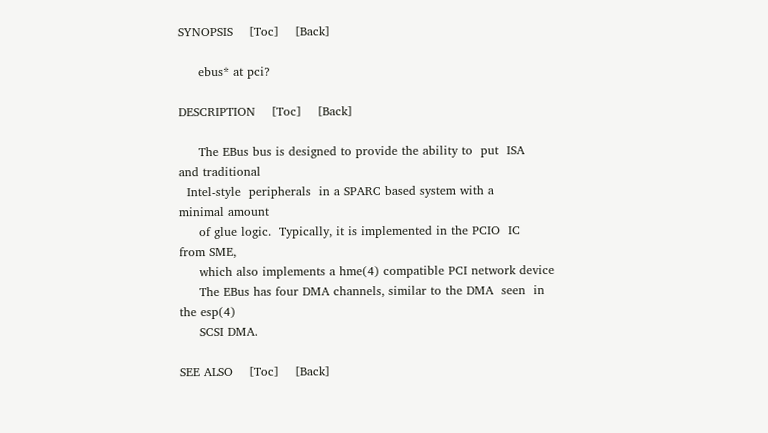SYNOPSIS    [Toc]    [Back]

     ebus* at pci?

DESCRIPTION    [Toc]    [Back]

     The EBus bus is designed to provide the ability to  put  ISA
and traditional
  Intel-style  peripherals  in a SPARC based system with a
minimal amount
     of glue logic.  Typically, it is implemented in the PCIO  IC
from SME,
     which also implements a hme(4) compatible PCI network device
     The EBus has four DMA channels, similar to the DMA  seen  in
the esp(4)
     SCSI DMA.

SEE ALSO    [Toc]    [Back]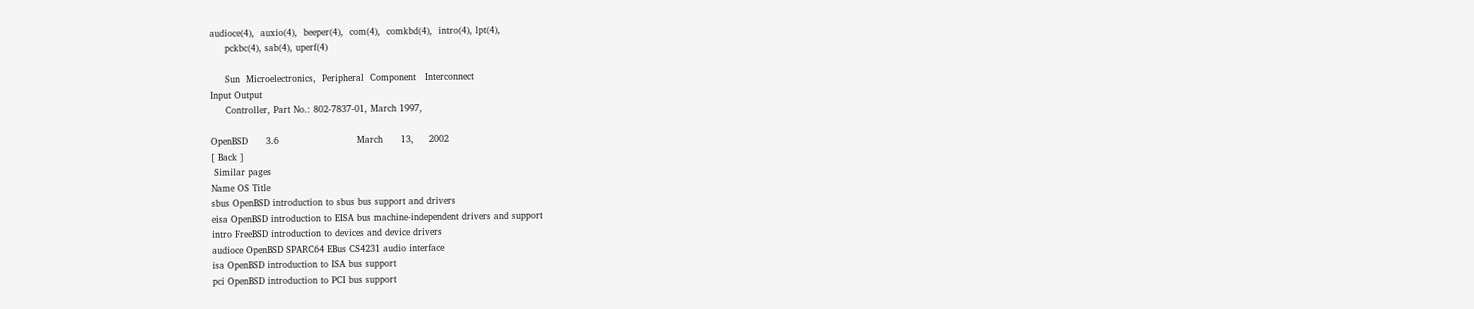audioce(4),  auxio(4),  beeper(4),  com(4),  comkbd(4),  intro(4), lpt(4),
     pckbc(4), sab(4), uperf(4)

     Sun  Microelectronics,  Peripheral  Component   Interconnect
Input Output
     Controller, Part No.: 802-7837-01, March 1997,

OpenBSD      3.6                          March      13,     2002
[ Back ]
 Similar pages
Name OS Title
sbus OpenBSD introduction to sbus bus support and drivers
eisa OpenBSD introduction to EISA bus machine-independent drivers and support
intro FreeBSD introduction to devices and device drivers
audioce OpenBSD SPARC64 EBus CS4231 audio interface
isa OpenBSD introduction to ISA bus support
pci OpenBSD introduction to PCI bus support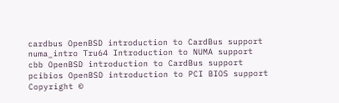cardbus OpenBSD introduction to CardBus support
numa_intro Tru64 Introduction to NUMA support
cbb OpenBSD introduction to CardBus support
pcibios OpenBSD introduction to PCI BIOS support
Copyright ©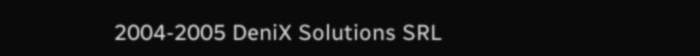2004-2005 DeniX Solutions SRL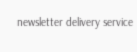newsletter delivery service